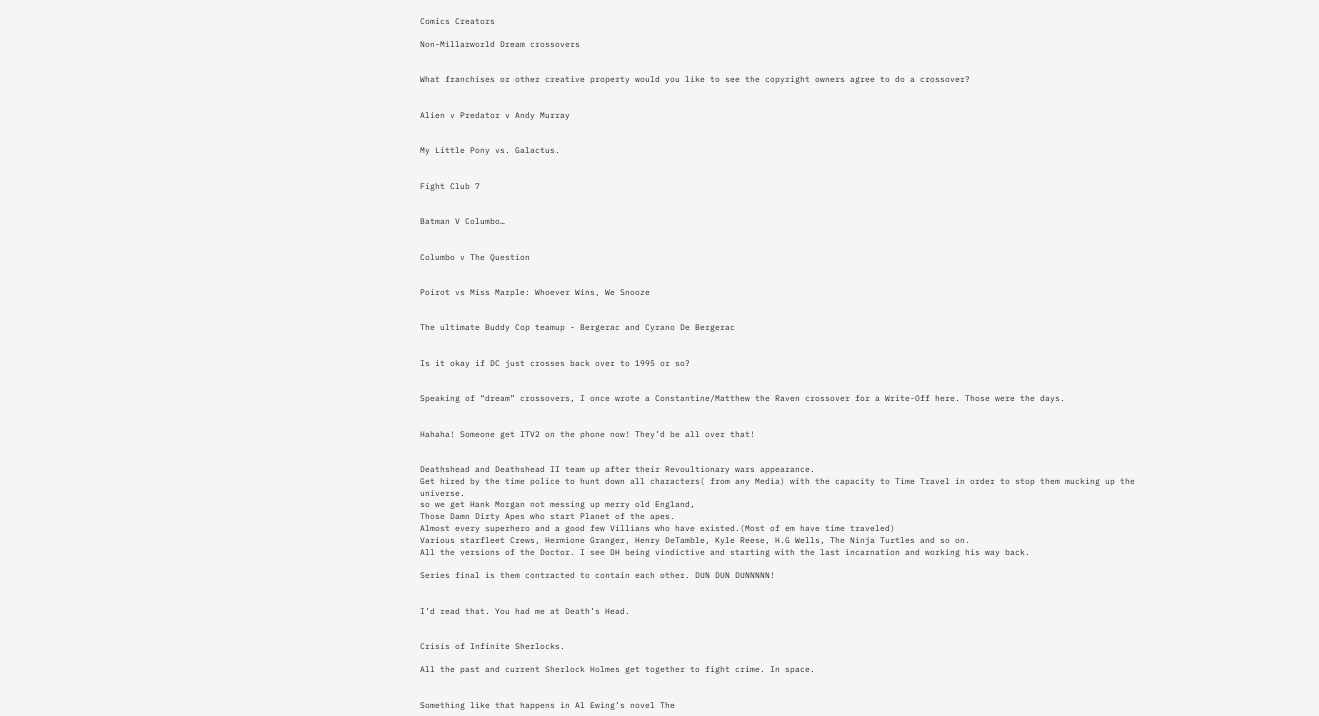Comics Creators

Non-Millarworld Dream crossovers


What franchises or other creative property would you like to see the copyright owners agree to do a crossover?


Alien v Predator v Andy Murray


My Little Pony vs. Galactus.


Fight Club 7


Batman V Columbo…


Columbo v The Question


Poirot vs Miss Marple: Whoever Wins, We Snooze


The ultimate Buddy Cop teamup - Bergerac and Cyrano De Bergerac


Is it okay if DC just crosses back over to 1995 or so?


Speaking of “dream” crossovers, I once wrote a Constantine/Matthew the Raven crossover for a Write-Off here. Those were the days.


Hahaha! Someone get ITV2 on the phone now! They’d be all over that!


Deathshead and Deathshead II team up after their Revoultionary wars appearance.
Get hired by the time police to hunt down all characters( from any Media) with the capacity to Time Travel in order to stop them mucking up the universe.
so we get Hank Morgan not messing up merry old England,
Those Damn Dirty Apes who start Planet of the apes.
Almost every superhero and a good few Villians who have existed.(Most of em have time traveled)
Various starfleet Crews, Hermione Granger, Henry DeTamble, Kyle Reese, H.G Wells, The Ninja Turtles and so on.
All the versions of the Doctor. I see DH being vindictive and starting with the last incarnation and working his way back.

Series final is them contracted to contain each other. DUN DUN DUNNNNN!


I’d read that. You had me at Death’s Head.


Crisis of Infinite Sherlocks.

All the past and current Sherlock Holmes get together to fight crime. In space.


Something like that happens in Al Ewing’s novel The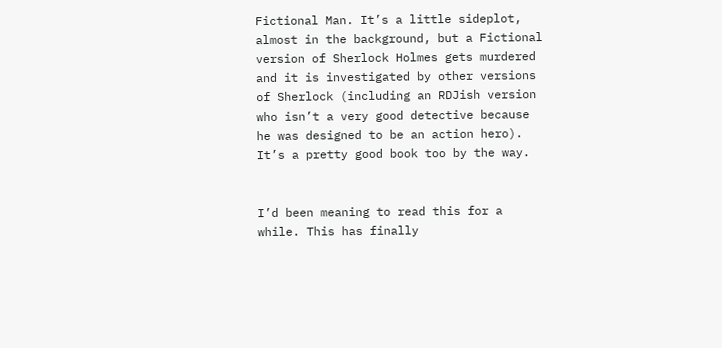Fictional Man. It’s a little sideplot, almost in the background, but a Fictional version of Sherlock Holmes gets murdered and it is investigated by other versions of Sherlock (including an RDJish version who isn’t a very good detective because he was designed to be an action hero). It’s a pretty good book too by the way.


I’d been meaning to read this for a while. This has finally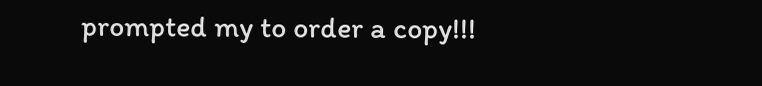prompted my to order a copy!!!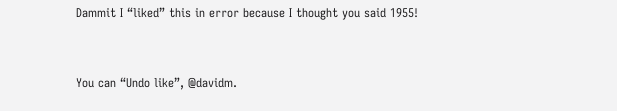Dammit I “liked” this in error because I thought you said 1955!


You can “Undo like”, @davidm.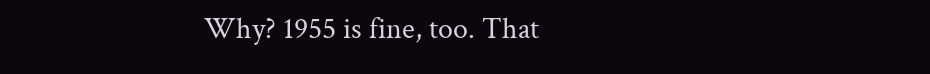Why? 1955 is fine, too. That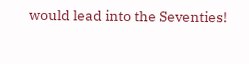would lead into the Seventies!